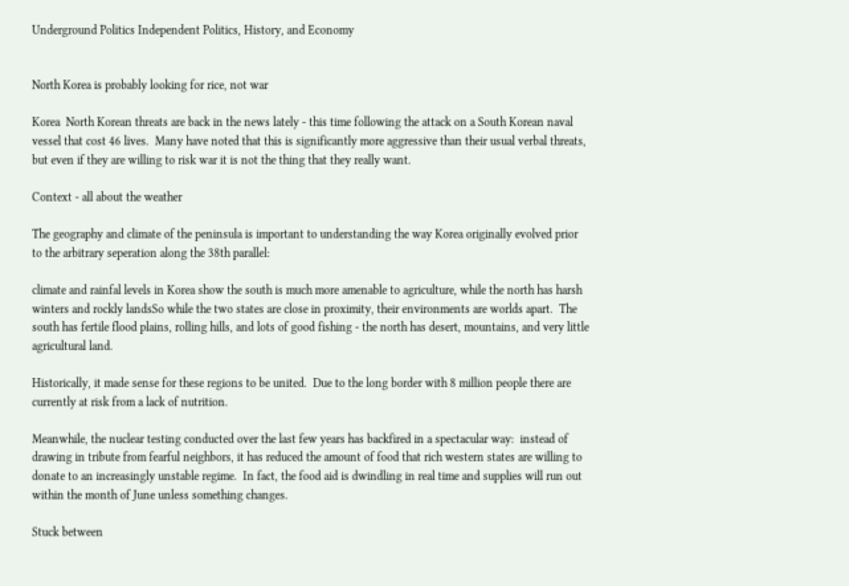Underground Politics Independent Politics, History, and Economy


North Korea is probably looking for rice, not war

Korea  North Korean threats are back in the news lately - this time following the attack on a South Korean naval vessel that cost 46 lives.  Many have noted that this is significantly more aggressive than their usual verbal threats, but even if they are willing to risk war it is not the thing that they really want.

Context - all about the weather

The geography and climate of the peninsula is important to understanding the way Korea originally evolved prior to the arbitrary seperation along the 38th parallel:

climate and rainfal levels in Korea show the south is much more amenable to agriculture, while the north has harsh winters and rockly landsSo while the two states are close in proximity, their environments are worlds apart.  The south has fertile flood plains, rolling hills, and lots of good fishing - the north has desert, mountains, and very little agricultural land.

Historically, it made sense for these regions to be united.  Due to the long border with 8 million people there are currently at risk from a lack of nutrition.

Meanwhile, the nuclear testing conducted over the last few years has backfired in a spectacular way:  instead of drawing in tribute from fearful neighbors, it has reduced the amount of food that rich western states are willing to donate to an increasingly unstable regime.  In fact, the food aid is dwindling in real time and supplies will run out within the month of June unless something changes.

Stuck between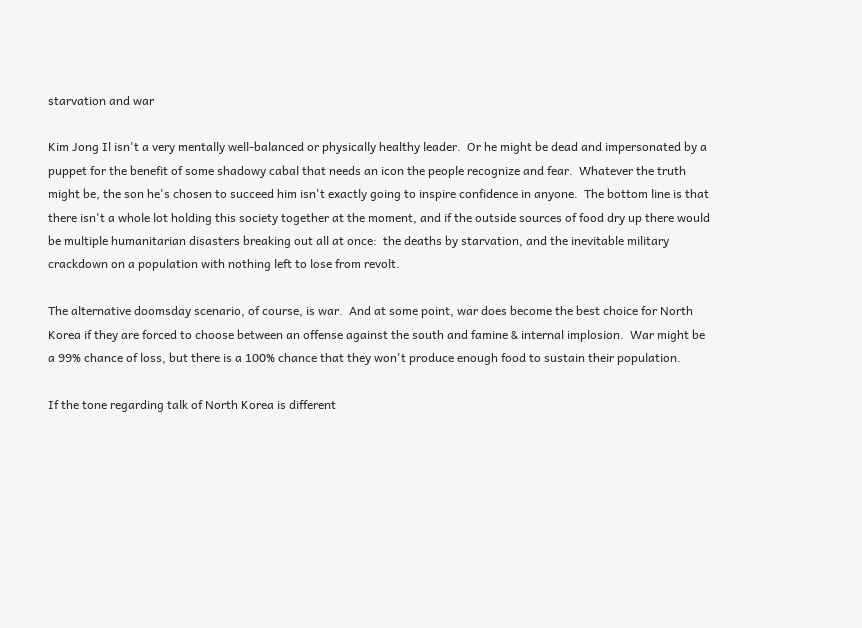starvation and war

Kim Jong Il isn't a very mentally well-balanced or physically healthy leader.  Or he might be dead and impersonated by a puppet for the benefit of some shadowy cabal that needs an icon the people recognize and fear.  Whatever the truth might be, the son he's chosen to succeed him isn't exactly going to inspire confidence in anyone.  The bottom line is that there isn't a whole lot holding this society together at the moment, and if the outside sources of food dry up there would be multiple humanitarian disasters breaking out all at once:  the deaths by starvation, and the inevitable military crackdown on a population with nothing left to lose from revolt.

The alternative doomsday scenario, of course, is war.  And at some point, war does become the best choice for North Korea if they are forced to choose between an offense against the south and famine & internal implosion.  War might be a 99% chance of loss, but there is a 100% chance that they won't produce enough food to sustain their population.

If the tone regarding talk of North Korea is different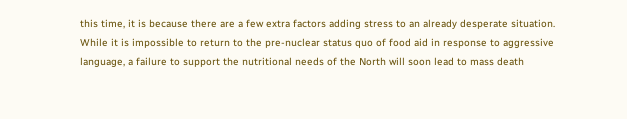this time, it is because there are a few extra factors adding stress to an already desperate situation. While it is impossible to return to the pre-nuclear status quo of food aid in response to aggressive language, a failure to support the nutritional needs of the North will soon lead to mass death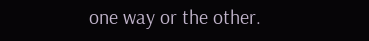one way or the other.